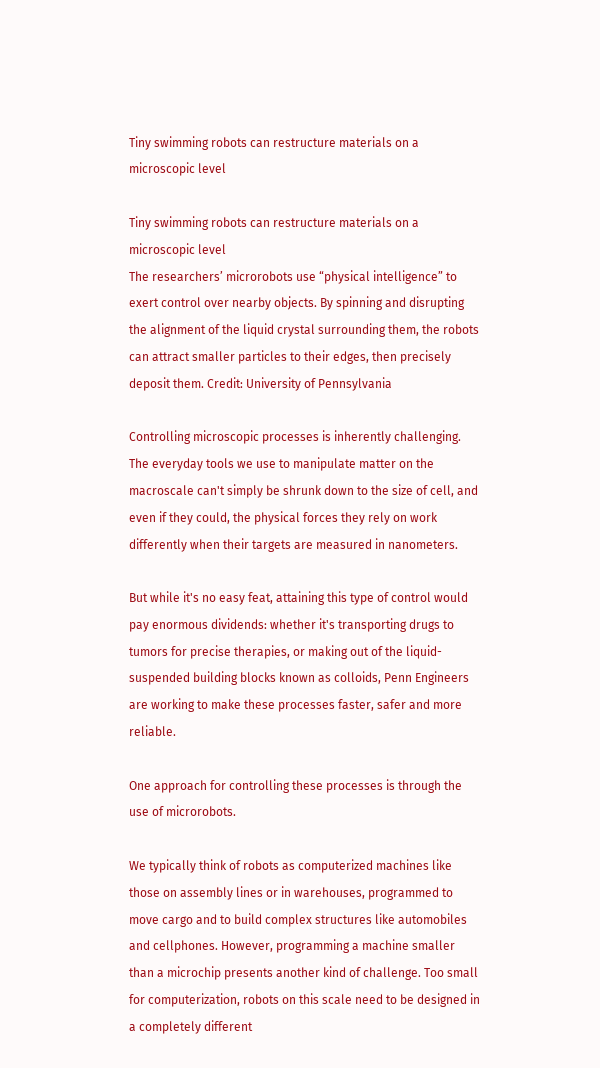Tiny swimming robots can restructure materials on a microscopic level

Tiny swimming robots can restructure materials on a microscopic level
The researchers’ microrobots use “physical intelligence” to exert control over nearby objects. By spinning and disrupting the alignment of the liquid crystal surrounding them, the robots can attract smaller particles to their edges, then precisely deposit them. Credit: University of Pennsylvania

Controlling microscopic processes is inherently challenging. The everyday tools we use to manipulate matter on the macroscale can't simply be shrunk down to the size of cell, and even if they could, the physical forces they rely on work differently when their targets are measured in nanometers.

But while it's no easy feat, attaining this type of control would pay enormous dividends: whether it's transporting drugs to tumors for precise therapies, or making out of the liquid-suspended building blocks known as colloids, Penn Engineers are working to make these processes faster, safer and more reliable.

One approach for controlling these processes is through the use of microrobots.

We typically think of robots as computerized machines like those on assembly lines or in warehouses, programmed to move cargo and to build complex structures like automobiles and cellphones. However, programming a machine smaller than a microchip presents another kind of challenge. Too small for computerization, robots on this scale need to be designed in a completely different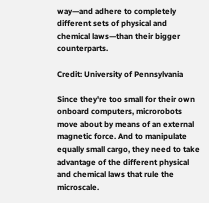way—and adhere to completely different sets of physical and chemical laws—than their bigger counterparts.

Credit: University of Pennsylvania

Since they're too small for their own onboard computers, microrobots move about by means of an external magnetic force. And to manipulate equally small cargo, they need to take advantage of the different physical and chemical laws that rule the microscale.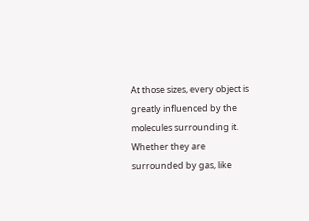At those sizes, every object is greatly influenced by the molecules surrounding it. Whether they are surrounded by gas, like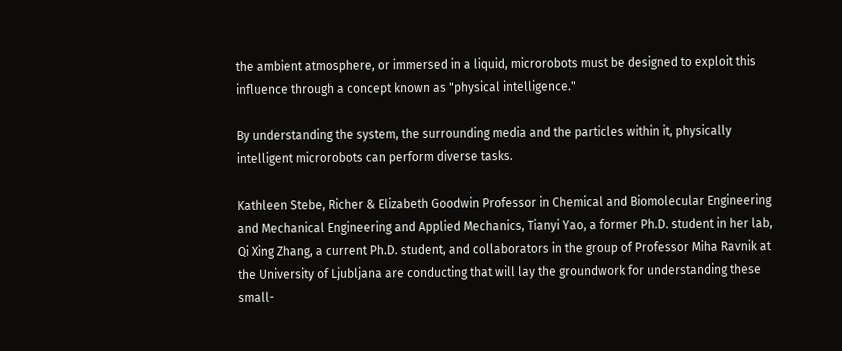the ambient atmosphere, or immersed in a liquid, microrobots must be designed to exploit this influence through a concept known as "physical intelligence."

By understanding the system, the surrounding media and the particles within it, physically intelligent microrobots can perform diverse tasks.

Kathleen Stebe, Richer & Elizabeth Goodwin Professor in Chemical and Biomolecular Engineering and Mechanical Engineering and Applied Mechanics, Tianyi Yao, a former Ph.D. student in her lab, Qi Xing Zhang, a current Ph.D. student, and collaborators in the group of Professor Miha Ravnik at the University of Ljubljana are conducting that will lay the groundwork for understanding these small-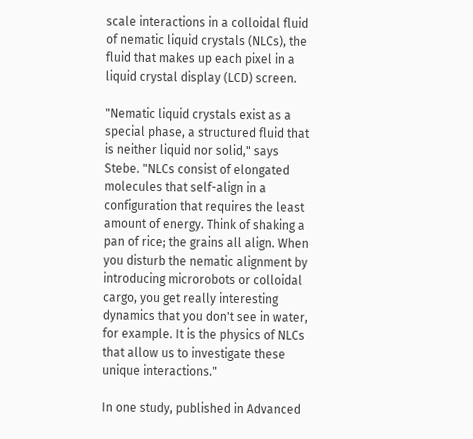scale interactions in a colloidal fluid of nematic liquid crystals (NLCs), the fluid that makes up each pixel in a liquid crystal display (LCD) screen.

"Nematic liquid crystals exist as a special phase, a structured fluid that is neither liquid nor solid," says Stebe. "NLCs consist of elongated molecules that self-align in a configuration that requires the least amount of energy. Think of shaking a pan of rice; the grains all align. When you disturb the nematic alignment by introducing microrobots or colloidal cargo, you get really interesting dynamics that you don't see in water, for example. It is the physics of NLCs that allow us to investigate these unique interactions."

In one study, published in Advanced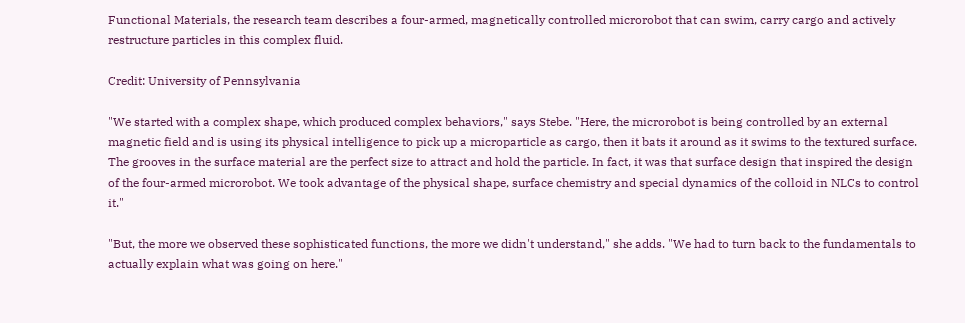Functional Materials, the research team describes a four-armed, magnetically controlled microrobot that can swim, carry cargo and actively restructure particles in this complex fluid.

Credit: University of Pennsylvania

"We started with a complex shape, which produced complex behaviors," says Stebe. "Here, the microrobot is being controlled by an external magnetic field and is using its physical intelligence to pick up a microparticle as cargo, then it bats it around as it swims to the textured surface. The grooves in the surface material are the perfect size to attract and hold the particle. In fact, it was that surface design that inspired the design of the four-armed microrobot. We took advantage of the physical shape, surface chemistry and special dynamics of the colloid in NLCs to control it."

"But, the more we observed these sophisticated functions, the more we didn't understand," she adds. "We had to turn back to the fundamentals to actually explain what was going on here."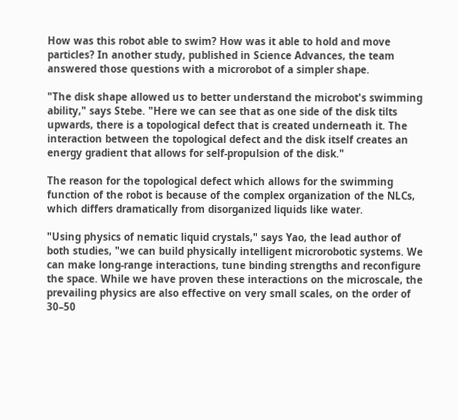How was this robot able to swim? How was it able to hold and move particles? In another study, published in Science Advances, the team answered those questions with a microrobot of a simpler shape.

"The disk shape allowed us to better understand the microbot's swimming ability," says Stebe. "Here we can see that as one side of the disk tilts upwards, there is a topological defect that is created underneath it. The interaction between the topological defect and the disk itself creates an energy gradient that allows for self-propulsion of the disk."

The reason for the topological defect which allows for the swimming function of the robot is because of the complex organization of the NLCs, which differs dramatically from disorganized liquids like water.

"Using physics of nematic liquid crystals," says Yao, the lead author of both studies, "we can build physically intelligent microrobotic systems. We can make long-range interactions, tune binding strengths and reconfigure the space. While we have proven these interactions on the microscale, the prevailing physics are also effective on very small scales, on the order of 30–50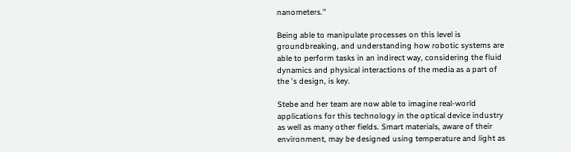nanometers."

Being able to manipulate processes on this level is groundbreaking, and understanding how robotic systems are able to perform tasks in an indirect way, considering the fluid dynamics and physical interactions of the media as a part of the 's design, is key.

Stebe and her team are now able to imagine real-world applications for this technology in the optical device industry as well as many other fields. Smart materials, aware of their environment, may be designed using temperature and light as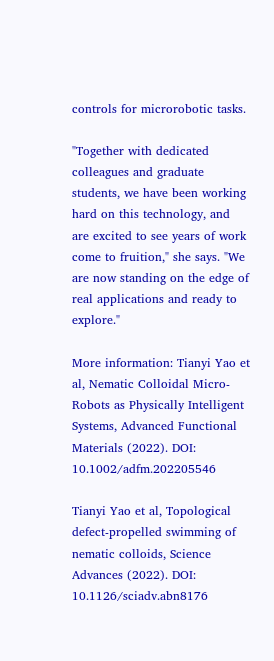controls for microrobotic tasks.

"Together with dedicated colleagues and graduate students, we have been working hard on this technology, and are excited to see years of work come to fruition," she says. "We are now standing on the edge of real applications and ready to explore."

More information: Tianyi Yao et al, Nematic Colloidal Micro‐Robots as Physically Intelligent Systems, Advanced Functional Materials (2022). DOI: 10.1002/adfm.202205546

Tianyi Yao et al, Topological defect-propelled swimming of nematic colloids, Science Advances (2022). DOI: 10.1126/sciadv.abn8176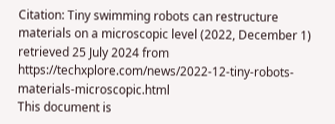Citation: Tiny swimming robots can restructure materials on a microscopic level (2022, December 1) retrieved 25 July 2024 from https://techxplore.com/news/2022-12-tiny-robots-materials-microscopic.html
This document is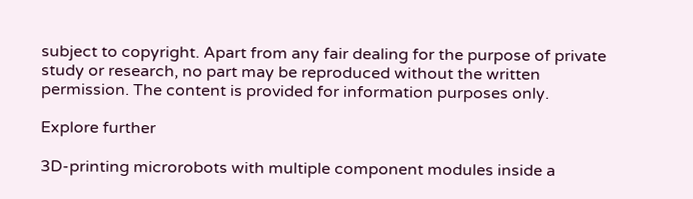subject to copyright. Apart from any fair dealing for the purpose of private study or research, no part may be reproduced without the written permission. The content is provided for information purposes only.

Explore further

3D-printing microrobots with multiple component modules inside a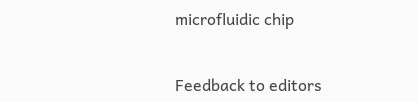microfluidic chip


Feedback to editors